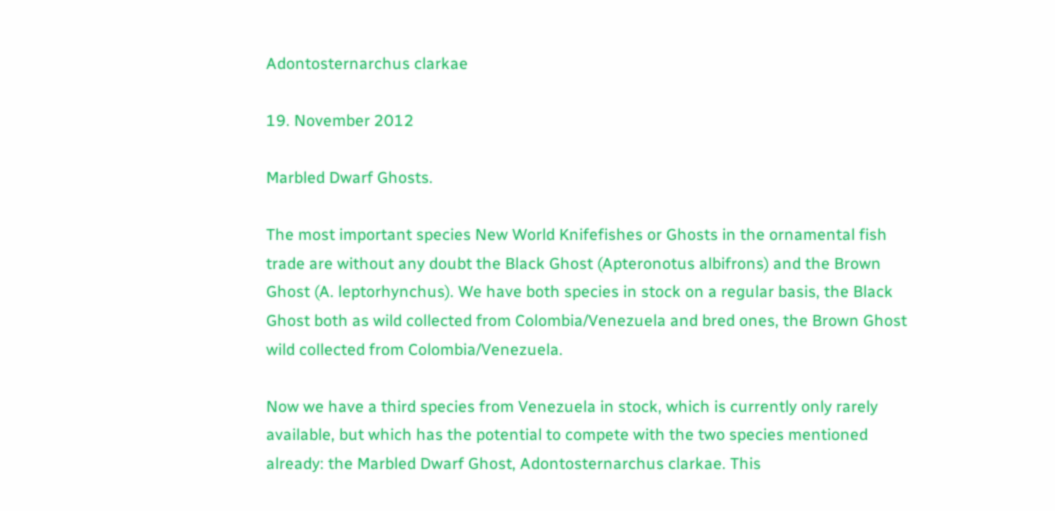Adontosternarchus clarkae

19. November 2012

Marbled Dwarf Ghosts.

The most important species New World Knifefishes or Ghosts in the ornamental fish trade are without any doubt the Black Ghost (Apteronotus albifrons) and the Brown Ghost (A. leptorhynchus). We have both species in stock on a regular basis, the Black Ghost both as wild collected from Colombia/Venezuela and bred ones, the Brown Ghost wild collected from Colombia/Venezuela.

Now we have a third species from Venezuela in stock, which is currently only rarely available, but which has the potential to compete with the two species mentioned already: the Marbled Dwarf Ghost, Adontosternarchus clarkae. This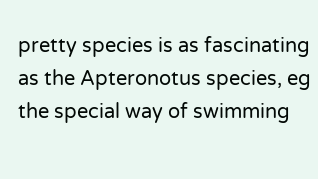pretty species is as fascinating as the Apteronotus species, eg the special way of swimming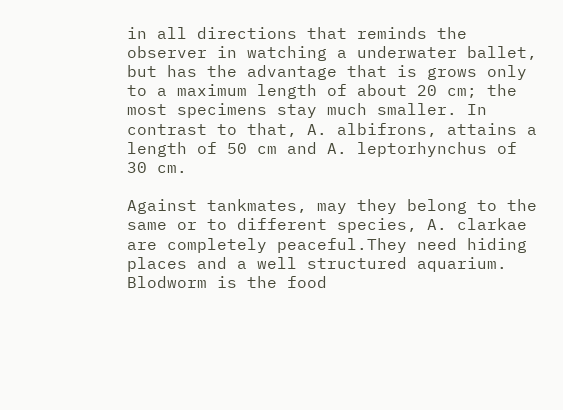in all directions that reminds the observer in watching a underwater ballet, but has the advantage that is grows only to a maximum length of about 20 cm; the most specimens stay much smaller. In contrast to that, A. albifrons, attains a length of 50 cm and A. leptorhynchus of 30 cm.

Against tankmates, may they belong to the same or to different species, A. clarkae are completely peaceful.They need hiding places and a well structured aquarium. Blodworm is the food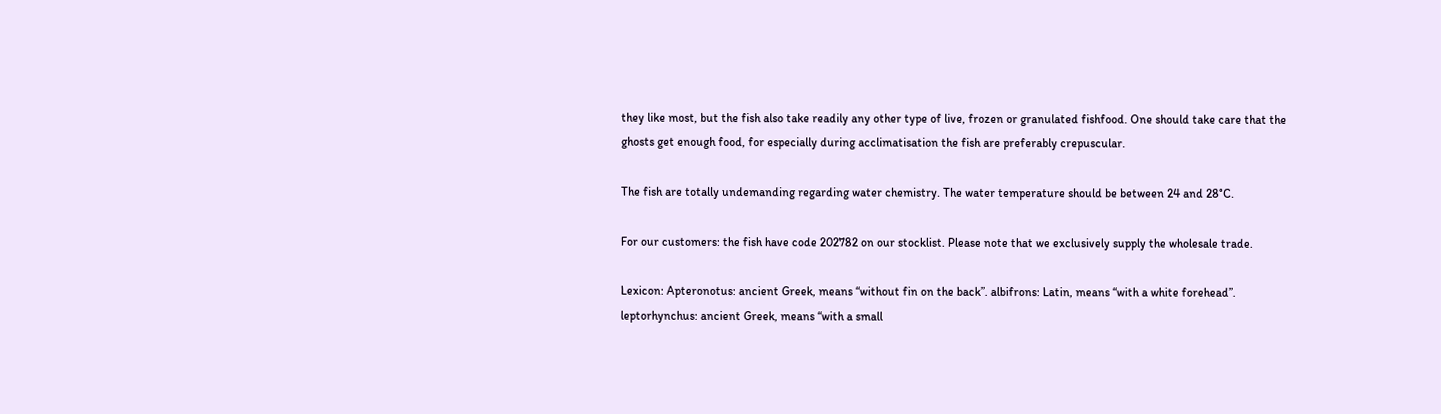they like most, but the fish also take readily any other type of live, frozen or granulated fishfood. One should take care that the ghosts get enough food, for especially during acclimatisation the fish are preferably crepuscular.

The fish are totally undemanding regarding water chemistry. The water temperature should be between 24 and 28°C.

For our customers: the fish have code 202782 on our stocklist. Please note that we exclusively supply the wholesale trade.

Lexicon: Apteronotus: ancient Greek, means “without fin on the back”. albifrons: Latin, means “with a white forehead”. leptorhynchus: ancient Greek, means “with a small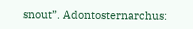snout”. Adontosternarchus: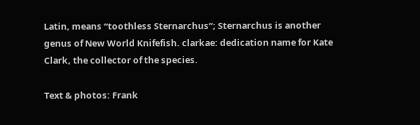Latin, means “toothless Sternarchus”; Sternarchus is another genus of New World Knifefish. clarkae: dedication name for Kate Clark, the collector of the species.

Text & photos: Frank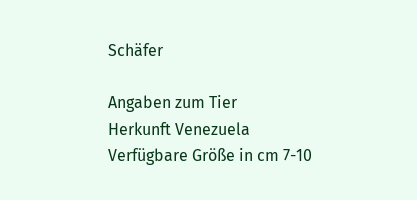Schäfer

Angaben zum Tier
Herkunft Venezuela
Verfügbare Größe in cm 7-10